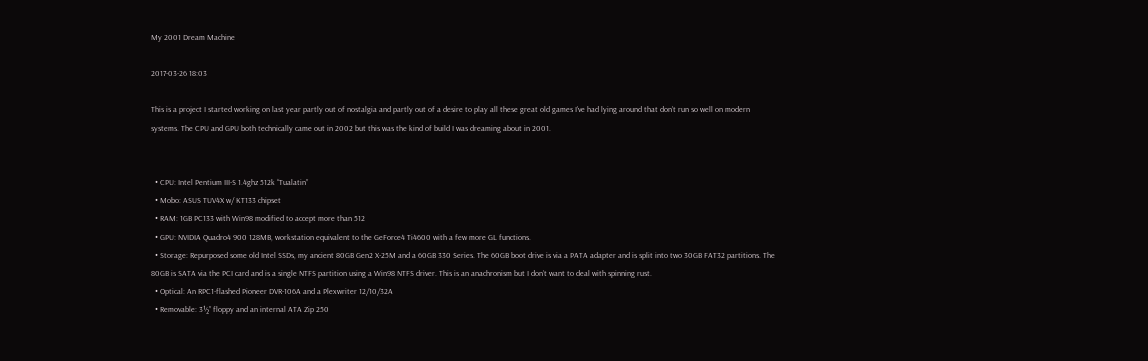My 2001 Dream Machine

2017-03-26 18:03

This is a project I started working on last year partly out of nostalgia and partly out of a desire to play all these great old games I’ve had lying around that don’t run so well on modern systems. The CPU and GPU both technically came out in 2002 but this was the kind of build I was dreaming about in 2001.


  • CPU: Intel Pentium III-S 1.4ghz 512k “Tualatin”
  • Mobo: ASUS TUV4X w/ KT133 chipset
  • RAM: 1GB PC133 with Win98 modified to accept more than 512
  • GPU: NVIDIA Quadro4 900 128MB, workstation equivalent to the GeForce4 Ti4600 with a few more GL functions.
  • Storage: Repurposed some old Intel SSDs, my ancient 80GB Gen2 X-25M and a 60GB 330 Series. The 60GB boot drive is via a PATA adapter and is split into two 30GB FAT32 partitions. The 80GB is SATA via the PCI card and is a single NTFS partition using a Win98 NTFS driver. This is an anachronism but I don’t want to deal with spinning rust.
  • Optical: An RPC1-flashed Pioneer DVR-106A and a Plexwriter 12/10/32A
  • Removable: 3½” floppy and an internal ATA Zip 250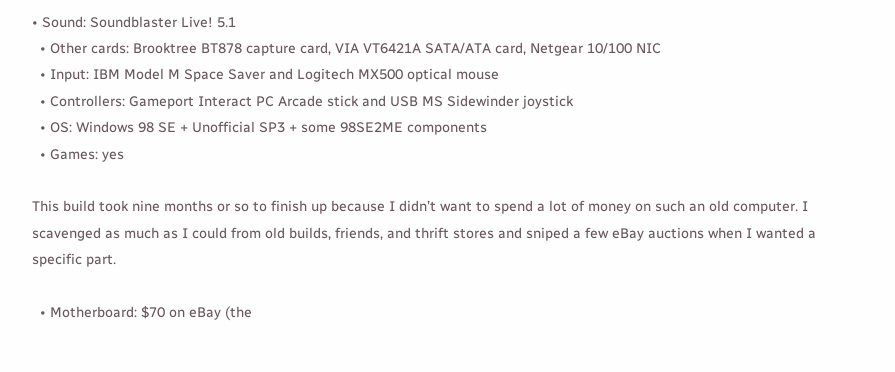• Sound: Soundblaster Live! 5.1
  • Other cards: Brooktree BT878 capture card, VIA VT6421A SATA/ATA card, Netgear 10/100 NIC
  • Input: IBM Model M Space Saver and Logitech MX500 optical mouse
  • Controllers: Gameport Interact PC Arcade stick and USB MS Sidewinder joystick
  • OS: Windows 98 SE + Unofficial SP3 + some 98SE2ME components
  • Games: yes

This build took nine months or so to finish up because I didn’t want to spend a lot of money on such an old computer. I scavenged as much as I could from old builds, friends, and thrift stores and sniped a few eBay auctions when I wanted a specific part.

  • Motherboard: $70 on eBay (the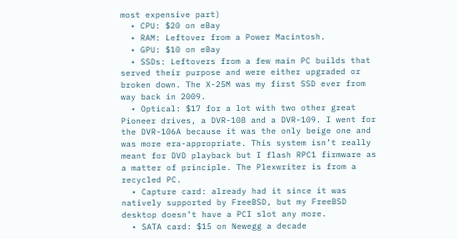most expensive part)
  • CPU: $20 on eBay
  • RAM: Leftover from a Power Macintosh.
  • GPU: $10 on eBay
  • SSDs: Leftovers from a few main PC builds that served their purpose and were either upgraded or broken down. The X-25M was my first SSD ever from way back in 2009.
  • Optical: $17 for a lot with two other great Pioneer drives, a DVR-108 and a DVR-109. I went for the DVR-106A because it was the only beige one and was more era-appropriate. This system isn’t really meant for DVD playback but I flash RPC1 firmware as a matter of principle. The Plexwriter is from a recycled PC.
  • Capture card: already had it since it was natively supported by FreeBSD, but my FreeBSD desktop doesn’t have a PCI slot any more.
  • SATA card: $15 on Newegg a decade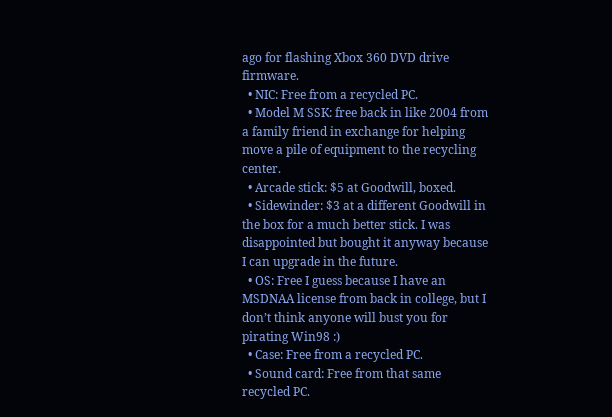ago for flashing Xbox 360 DVD drive firmware.
  • NIC: Free from a recycled PC.
  • Model M SSK: free back in like 2004 from a family friend in exchange for helping move a pile of equipment to the recycling center.
  • Arcade stick: $5 at Goodwill, boxed.
  • Sidewinder: $3 at a different Goodwill in the box for a much better stick. I was disappointed but bought it anyway because I can upgrade in the future.
  • OS: Free I guess because I have an MSDNAA license from back in college, but I don’t think anyone will bust you for pirating Win98 :)
  • Case: Free from a recycled PC.
  • Sound card: Free from that same recycled PC.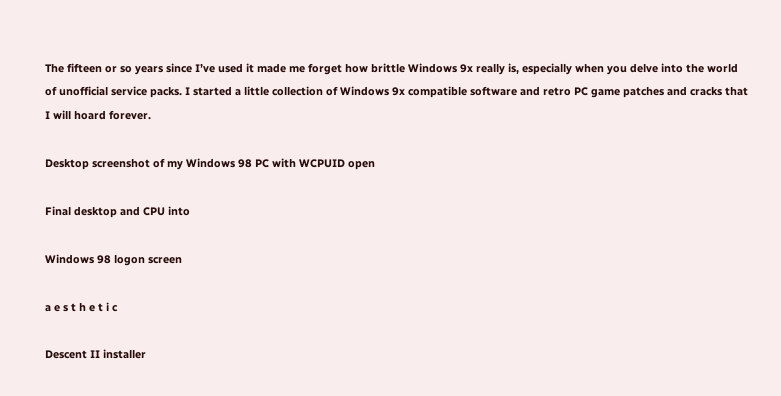The fifteen or so years since I’ve used it made me forget how brittle Windows 9x really is, especially when you delve into the world of unofficial service packs. I started a little collection of Windows 9x compatible software and retro PC game patches and cracks that I will hoard forever.

Desktop screenshot of my Windows 98 PC with WCPUID open

Final desktop and CPU into

Windows 98 logon screen

a e s t h e t i c

Descent II installer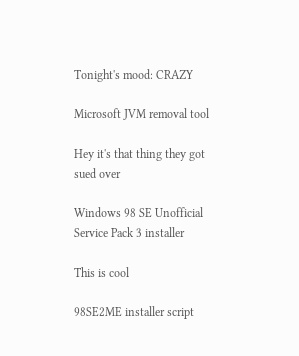Tonight's mood: CRAZY

Microsoft JVM removal tool

Hey it's that thing they got sued over

Windows 98 SE Unofficial Service Pack 3 installer

This is cool

98SE2ME installer script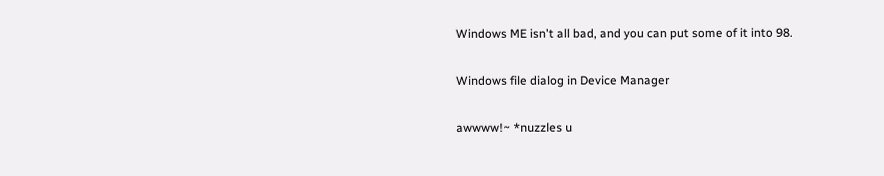Windows ME isn't all bad, and you can put some of it into 98.

Windows file dialog in Device Manager

awwww!~ *nuzzles u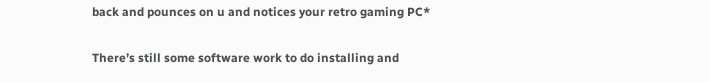back and pounces on u and notices your retro gaming PC*

There’s still some software work to do installing and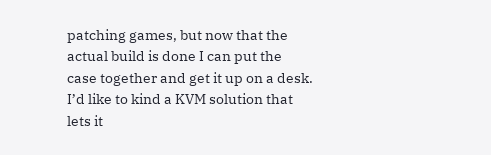patching games, but now that the actual build is done I can put the case together and get it up on a desk. I’d like to kind a KVM solution that lets it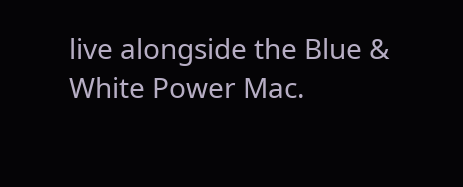live alongside the Blue & White Power Mac.